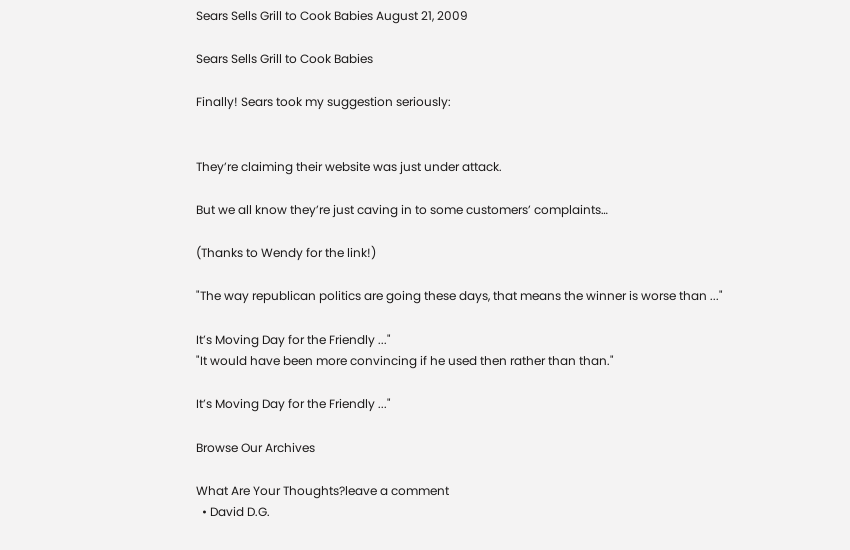Sears Sells Grill to Cook Babies August 21, 2009

Sears Sells Grill to Cook Babies

Finally! Sears took my suggestion seriously:


They’re claiming their website was just under attack.

But we all know they’re just caving in to some customers’ complaints…

(Thanks to Wendy for the link!)

"The way republican politics are going these days, that means the winner is worse than ..."

It’s Moving Day for the Friendly ..."
"It would have been more convincing if he used then rather than than."

It’s Moving Day for the Friendly ..."

Browse Our Archives

What Are Your Thoughts?leave a comment
  • David D.G.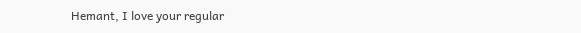Hemant, I love your regular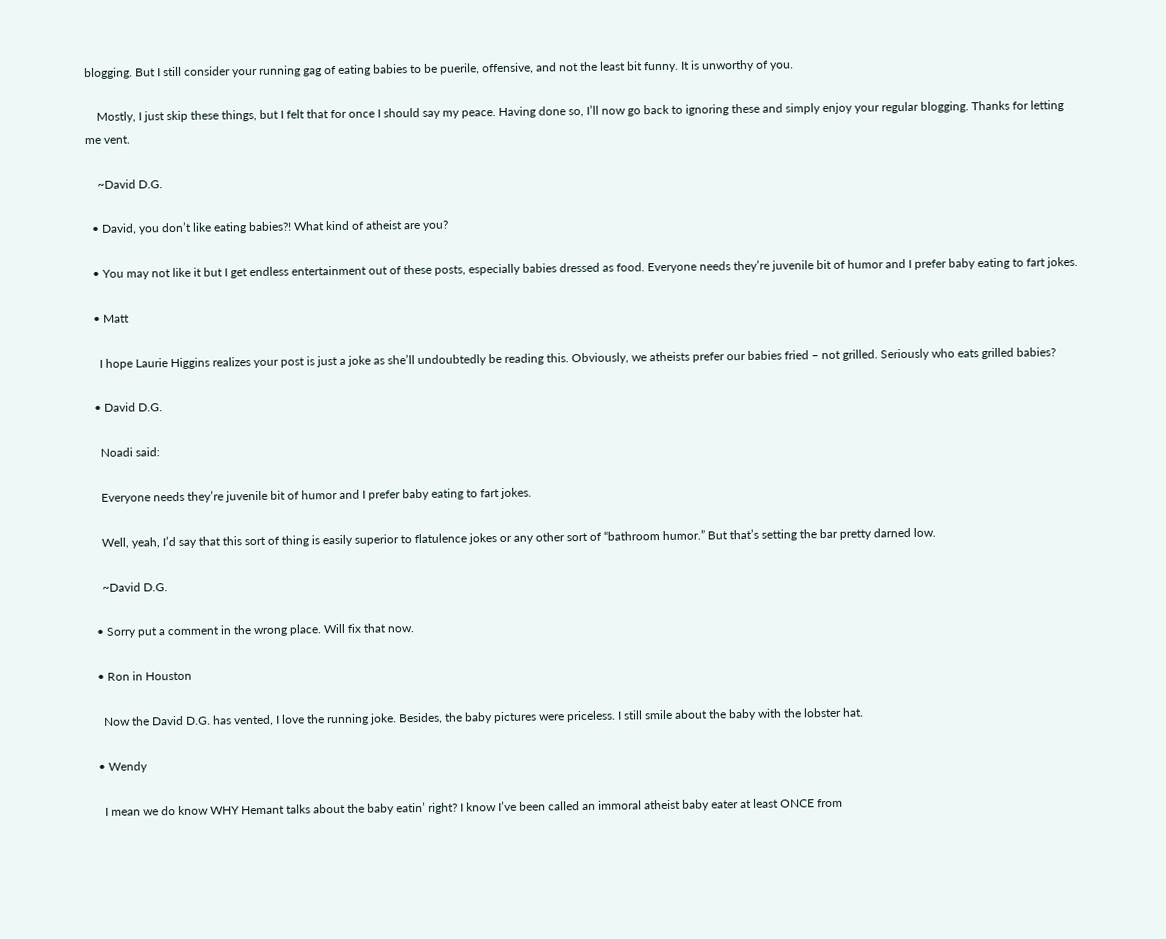blogging. But I still consider your running gag of eating babies to be puerile, offensive, and not the least bit funny. It is unworthy of you.

    Mostly, I just skip these things, but I felt that for once I should say my peace. Having done so, I’ll now go back to ignoring these and simply enjoy your regular blogging. Thanks for letting me vent.

    ~David D.G.

  • David, you don’t like eating babies?! What kind of atheist are you?

  • You may not like it but I get endless entertainment out of these posts, especially babies dressed as food. Everyone needs they’re juvenile bit of humor and I prefer baby eating to fart jokes.

  • Matt

    I hope Laurie Higgins realizes your post is just a joke as she’ll undoubtedly be reading this. Obviously, we atheists prefer our babies fried – not grilled. Seriously who eats grilled babies?

  • David D.G.

    Noadi said:

    Everyone needs they’re juvenile bit of humor and I prefer baby eating to fart jokes.

    Well, yeah, I’d say that this sort of thing is easily superior to flatulence jokes or any other sort of “bathroom humor.” But that’s setting the bar pretty darned low.

    ~David D.G.

  • Sorry put a comment in the wrong place. Will fix that now.

  • Ron in Houston

    Now the David D.G. has vented, I love the running joke. Besides, the baby pictures were priceless. I still smile about the baby with the lobster hat.

  • Wendy

    I mean we do know WHY Hemant talks about the baby eatin’ right? I know I’ve been called an immoral atheist baby eater at least ONCE from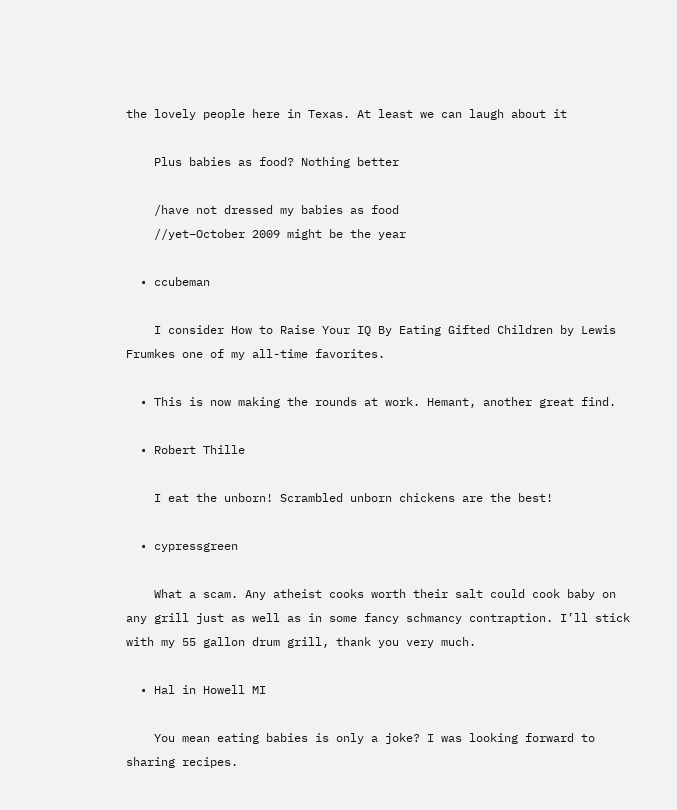the lovely people here in Texas. At least we can laugh about it

    Plus babies as food? Nothing better

    /have not dressed my babies as food
    //yet–October 2009 might be the year

  • ccubeman

    I consider How to Raise Your IQ By Eating Gifted Children by Lewis Frumkes one of my all-time favorites.

  • This is now making the rounds at work. Hemant, another great find.

  • Robert Thille

    I eat the unborn! Scrambled unborn chickens are the best!

  • cypressgreen

    What a scam. Any atheist cooks worth their salt could cook baby on any grill just as well as in some fancy schmancy contraption. I’ll stick with my 55 gallon drum grill, thank you very much.

  • Hal in Howell MI

    You mean eating babies is only a joke? I was looking forward to sharing recipes.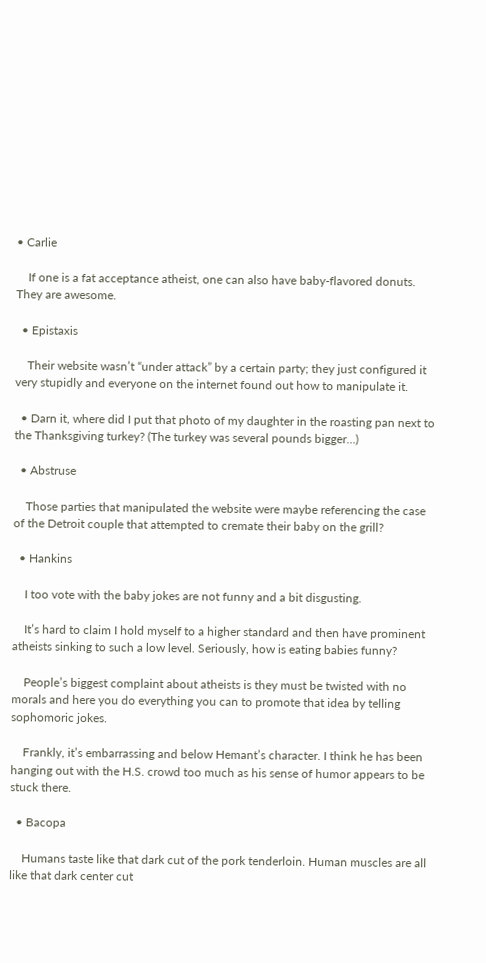• Carlie

    If one is a fat acceptance atheist, one can also have baby-flavored donuts. They are awesome.

  • Epistaxis

    Their website wasn’t “under attack” by a certain party; they just configured it very stupidly and everyone on the internet found out how to manipulate it.

  • Darn it, where did I put that photo of my daughter in the roasting pan next to the Thanksgiving turkey? (The turkey was several pounds bigger…)

  • Abstruse

    Those parties that manipulated the website were maybe referencing the case of the Detroit couple that attempted to cremate their baby on the grill?

  • Hankins

    I too vote with the baby jokes are not funny and a bit disgusting.

    It’s hard to claim I hold myself to a higher standard and then have prominent atheists sinking to such a low level. Seriously, how is eating babies funny?

    People’s biggest complaint about atheists is they must be twisted with no morals and here you do everything you can to promote that idea by telling sophomoric jokes.

    Frankly, it’s embarrassing and below Hemant’s character. I think he has been hanging out with the H.S. crowd too much as his sense of humor appears to be stuck there.

  • Bacopa

    Humans taste like that dark cut of the pork tenderloin. Human muscles are all like that dark center cut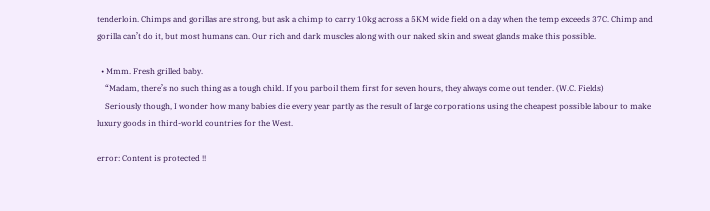tenderloin. Chimps and gorillas are strong, but ask a chimp to carry 10kg across a 5KM wide field on a day when the temp exceeds 37C. Chimp and gorilla can’t do it, but most humans can. Our rich and dark muscles along with our naked skin and sweat glands make this possible.

  • Mmm. Fresh grilled baby.
    “Madam, there’s no such thing as a tough child. If you parboil them first for seven hours, they always come out tender. (W.C. Fields)
    Seriously though, I wonder how many babies die every year partly as the result of large corporations using the cheapest possible labour to make luxury goods in third-world countries for the West.

error: Content is protected !!